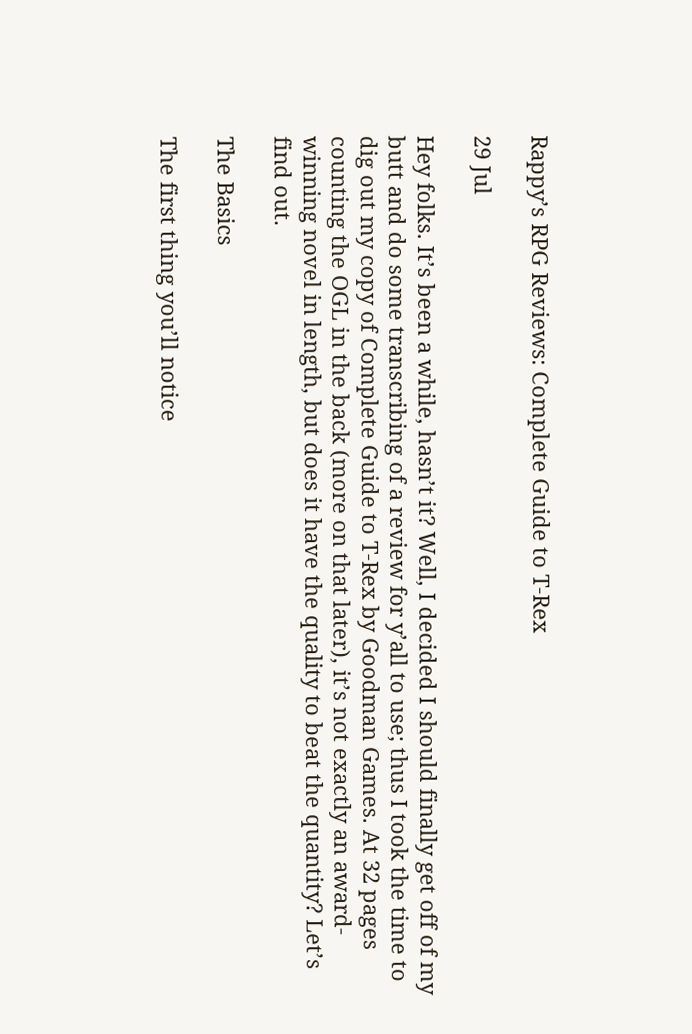Rappy’s RPG Reviews: Complete Guide to T-Rex

29 Jul

Hey folks. It’s been a while, hasn’t it? Well, I decided I should finally get off of my butt and do some transcribing of a review for y’all to use; thus I took the time to dig out my copy of Complete Guide to T-Rex by Goodman Games. At 32 pages counting the OGL in the back (more on that later), it’s not exactly an award-winning novel in length, but does it have the quality to beat the quantity? Let’s find out.

The Basics

The first thing you’ll notice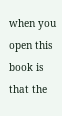when you open this book is that the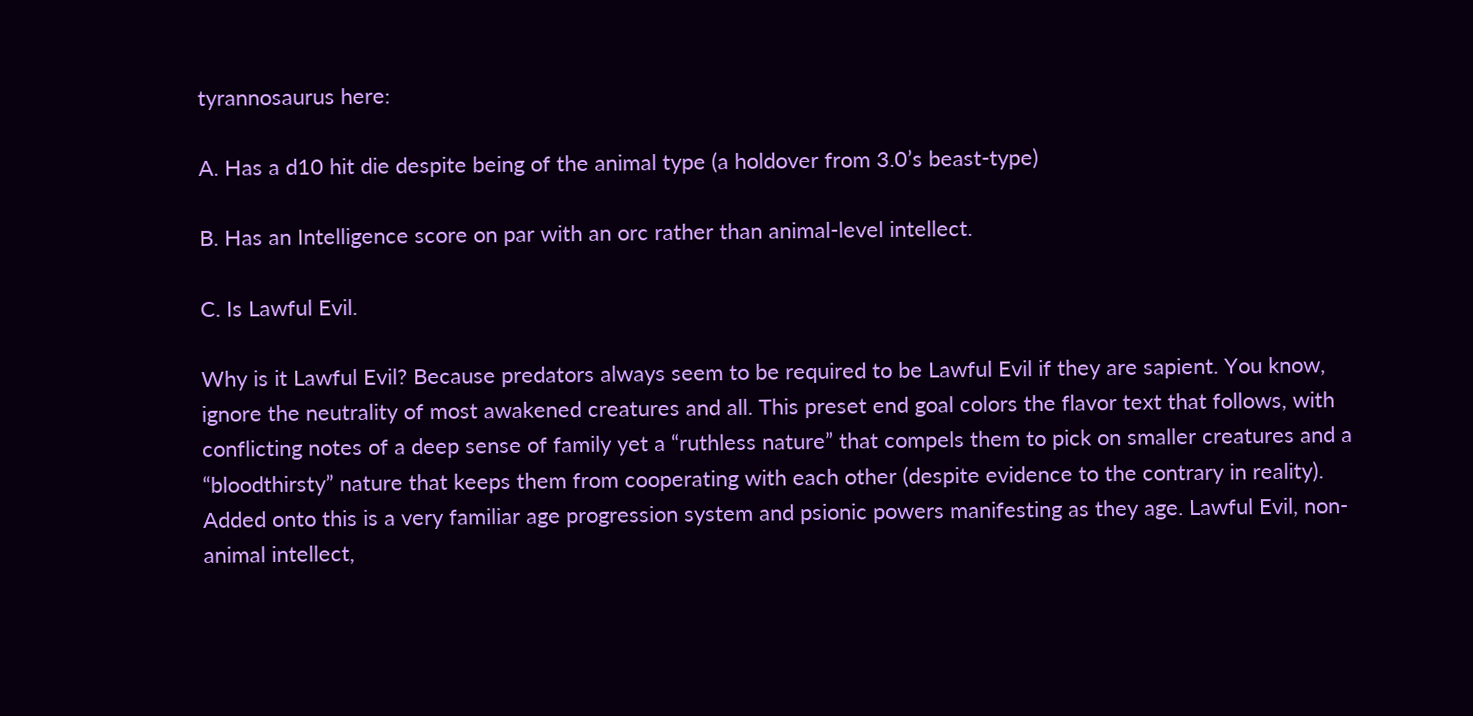tyrannosaurus here:

A. Has a d10 hit die despite being of the animal type (a holdover from 3.0’s beast-type)

B. Has an Intelligence score on par with an orc rather than animal-level intellect.

C. Is Lawful Evil.

Why is it Lawful Evil? Because predators always seem to be required to be Lawful Evil if they are sapient. You know, ignore the neutrality of most awakened creatures and all. This preset end goal colors the flavor text that follows, with conflicting notes of a deep sense of family yet a “ruthless nature” that compels them to pick on smaller creatures and a “bloodthirsty” nature that keeps them from cooperating with each other (despite evidence to the contrary in reality). Added onto this is a very familiar age progression system and psionic powers manifesting as they age. Lawful Evil, non-animal intellect,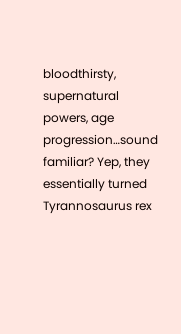bloodthirsty, supernatural powers, age progression…sound familiar? Yep, they essentially turned Tyrannosaurus rex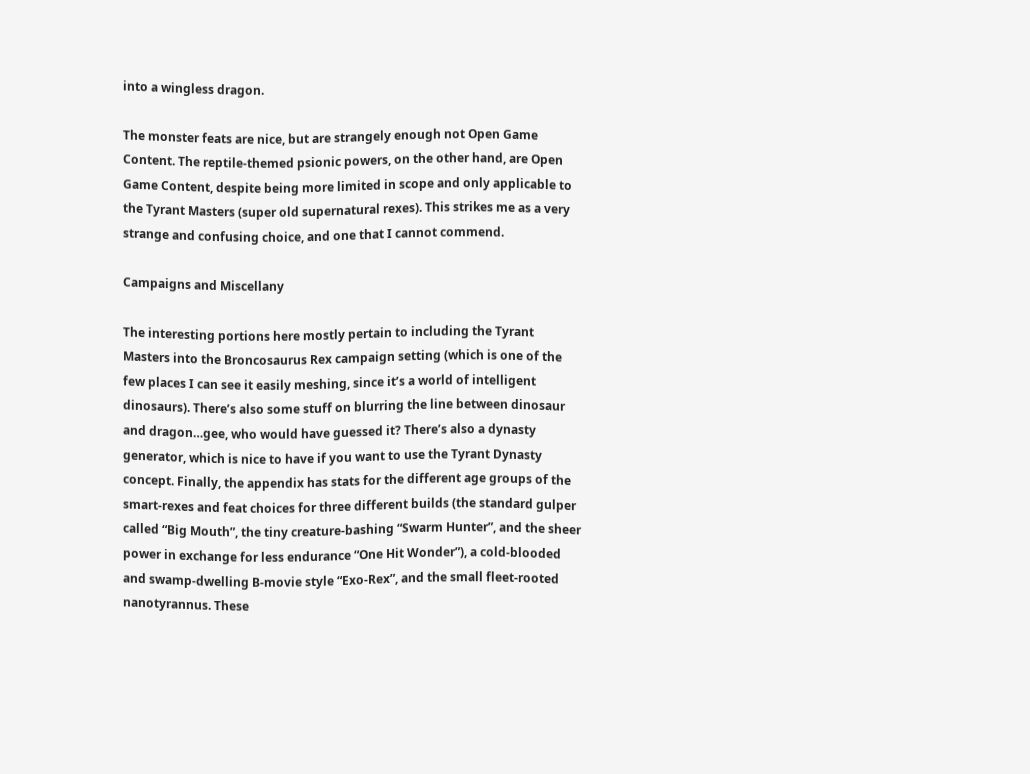into a wingless dragon.

The monster feats are nice, but are strangely enough not Open Game Content. The reptile-themed psionic powers, on the other hand, are Open Game Content, despite being more limited in scope and only applicable to the Tyrant Masters (super old supernatural rexes). This strikes me as a very strange and confusing choice, and one that I cannot commend.

Campaigns and Miscellany

The interesting portions here mostly pertain to including the Tyrant Masters into the Broncosaurus Rex campaign setting (which is one of the few places I can see it easily meshing, since it’s a world of intelligent dinosaurs). There’s also some stuff on blurring the line between dinosaur and dragon…gee, who would have guessed it? There’s also a dynasty generator, which is nice to have if you want to use the Tyrant Dynasty concept. Finally, the appendix has stats for the different age groups of the smart-rexes and feat choices for three different builds (the standard gulper called “Big Mouth”, the tiny creature-bashing “Swarm Hunter”, and the sheer power in exchange for less endurance “One Hit Wonder”), a cold-blooded and swamp-dwelling B-movie style “Exo-Rex”, and the small fleet-rooted nanotyrannus. These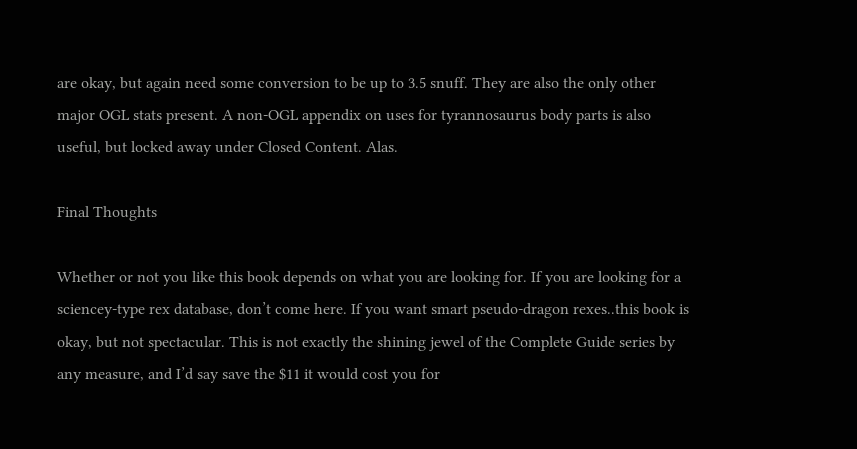are okay, but again need some conversion to be up to 3.5 snuff. They are also the only other major OGL stats present. A non-OGL appendix on uses for tyrannosaurus body parts is also useful, but locked away under Closed Content. Alas.

Final Thoughts

Whether or not you like this book depends on what you are looking for. If you are looking for a sciencey-type rex database, don’t come here. If you want smart pseudo-dragon rexes..this book is okay, but not spectacular. This is not exactly the shining jewel of the Complete Guide series by any measure, and I’d say save the $11 it would cost you for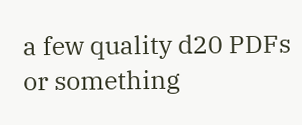a few quality d20 PDFs or something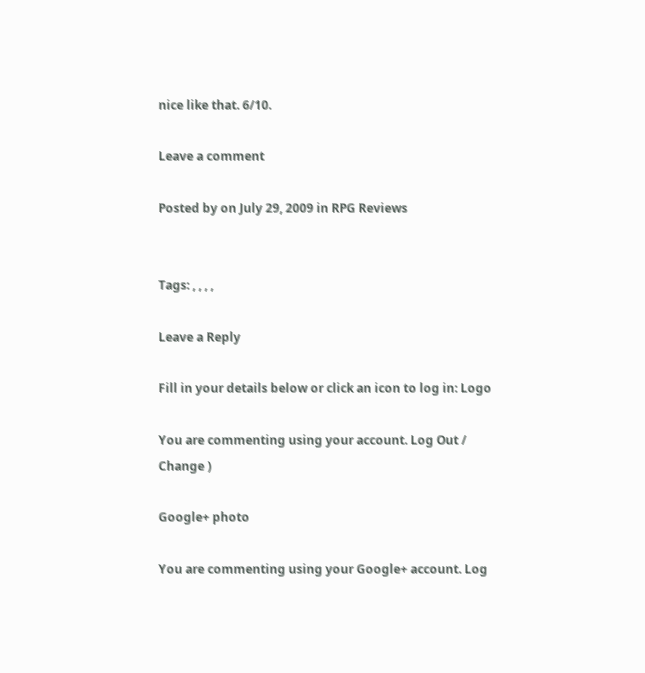nice like that. 6/10.

Leave a comment

Posted by on July 29, 2009 in RPG Reviews


Tags: , , , ,

Leave a Reply

Fill in your details below or click an icon to log in: Logo

You are commenting using your account. Log Out /  Change )

Google+ photo

You are commenting using your Google+ account. Log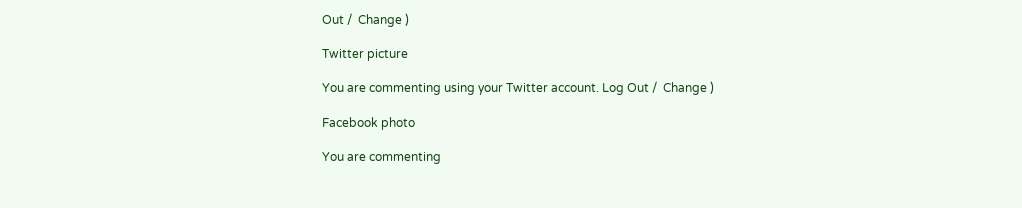Out /  Change )

Twitter picture

You are commenting using your Twitter account. Log Out /  Change )

Facebook photo

You are commenting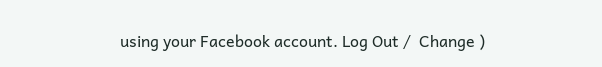using your Facebook account. Log Out /  Change )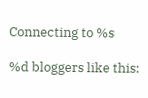Connecting to %s

%d bloggers like this: